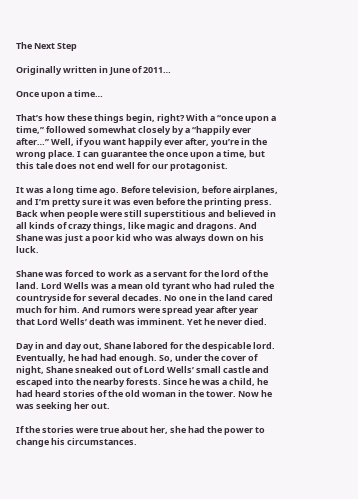The Next Step

Originally written in June of 2011…

Once upon a time…

That’s how these things begin, right? With a “once upon a time,” followed somewhat closely by a “happily ever after…” Well, if you want happily ever after, you’re in the wrong place. I can guarantee the once upon a time, but this tale does not end well for our protagonist.

It was a long time ago. Before television, before airplanes, and I’m pretty sure it was even before the printing press. Back when people were still superstitious and believed in all kinds of crazy things, like magic and dragons. And Shane was just a poor kid who was always down on his luck.

Shane was forced to work as a servant for the lord of the land. Lord Wells was a mean old tyrant who had ruled the countryside for several decades. No one in the land cared much for him. And rumors were spread year after year that Lord Wells’ death was imminent. Yet he never died.

Day in and day out, Shane labored for the despicable lord. Eventually, he had had enough. So, under the cover of night, Shane sneaked out of Lord Wells’ small castle and escaped into the nearby forests. Since he was a child, he had heard stories of the old woman in the tower. Now he was seeking her out.

If the stories were true about her, she had the power to change his circumstances.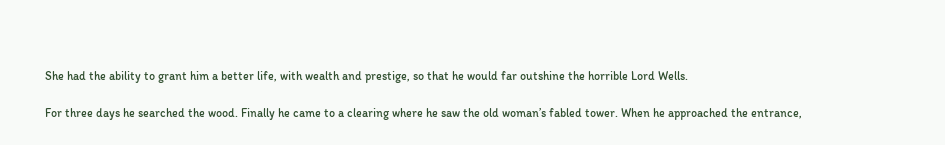She had the ability to grant him a better life, with wealth and prestige, so that he would far outshine the horrible Lord Wells.

For three days he searched the wood. Finally he came to a clearing where he saw the old woman’s fabled tower. When he approached the entrance,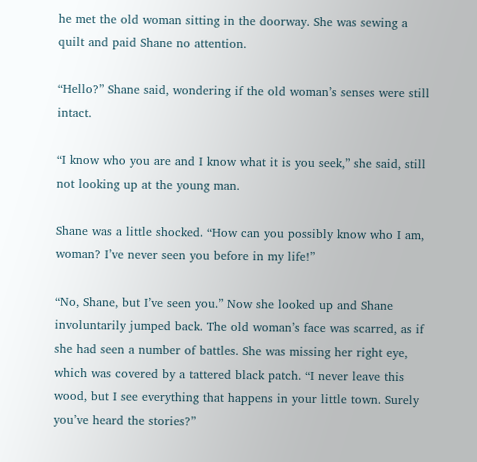he met the old woman sitting in the doorway. She was sewing a quilt and paid Shane no attention.

“Hello?” Shane said, wondering if the old woman’s senses were still intact.

“I know who you are and I know what it is you seek,” she said, still not looking up at the young man.

Shane was a little shocked. “How can you possibly know who I am, woman? I’ve never seen you before in my life!”

“No, Shane, but I’ve seen you.” Now she looked up and Shane involuntarily jumped back. The old woman’s face was scarred, as if she had seen a number of battles. She was missing her right eye, which was covered by a tattered black patch. “I never leave this wood, but I see everything that happens in your little town. Surely you’ve heard the stories?”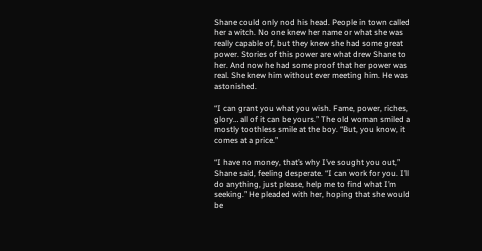Shane could only nod his head. People in town called her a witch. No one knew her name or what she was really capable of, but they knew she had some great power. Stories of this power are what drew Shane to her. And now he had some proof that her power was real. She knew him without ever meeting him. He was astonished.

“I can grant you what you wish. Fame, power, riches, glory… all of it can be yours.” The old woman smiled a mostly toothless smile at the boy. “But, you know, it comes at a price.”

“I have no money, that’s why I’ve sought you out,” Shane said, feeling desperate. “I can work for you. I’ll do anything, just please, help me to find what I’m seeking.” He pleaded with her, hoping that she would be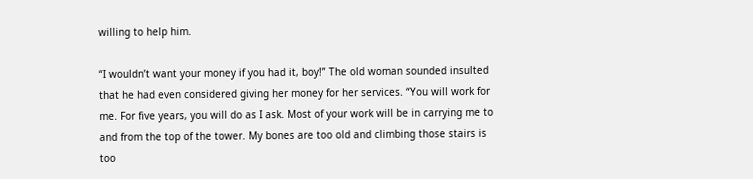willing to help him.

“I wouldn’t want your money if you had it, boy!” The old woman sounded insulted that he had even considered giving her money for her services. “You will work for me. For five years, you will do as I ask. Most of your work will be in carrying me to and from the top of the tower. My bones are too old and climbing those stairs is too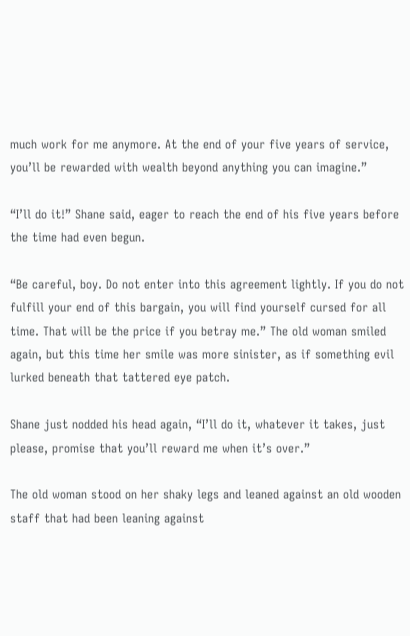much work for me anymore. At the end of your five years of service, you’ll be rewarded with wealth beyond anything you can imagine.”

“I’ll do it!” Shane said, eager to reach the end of his five years before the time had even begun.

“Be careful, boy. Do not enter into this agreement lightly. If you do not fulfill your end of this bargain, you will find yourself cursed for all time. That will be the price if you betray me.” The old woman smiled again, but this time her smile was more sinister, as if something evil lurked beneath that tattered eye patch.

Shane just nodded his head again, “I’ll do it, whatever it takes, just please, promise that you’ll reward me when it’s over.”

The old woman stood on her shaky legs and leaned against an old wooden staff that had been leaning against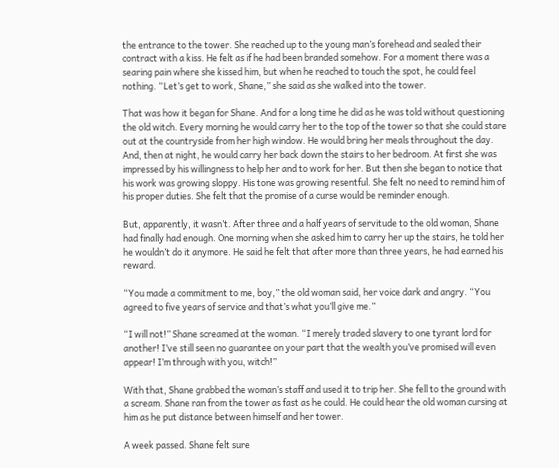the entrance to the tower. She reached up to the young man’s forehead and sealed their contract with a kiss. He felt as if he had been branded somehow. For a moment there was a searing pain where she kissed him, but when he reached to touch the spot, he could feel nothing. “Let’s get to work, Shane,” she said as she walked into the tower.

That was how it began for Shane. And for a long time he did as he was told without questioning the old witch. Every morning he would carry her to the top of the tower so that she could stare out at the countryside from her high window. He would bring her meals throughout the day. And, then at night, he would carry her back down the stairs to her bedroom. At first she was impressed by his willingness to help her and to work for her. But then she began to notice that his work was growing sloppy. His tone was growing resentful. She felt no need to remind him of his proper duties. She felt that the promise of a curse would be reminder enough.

But, apparently, it wasn’t. After three and a half years of servitude to the old woman, Shane had finally had enough. One morning when she asked him to carry her up the stairs, he told her he wouldn’t do it anymore. He said he felt that after more than three years, he had earned his reward.

“You made a commitment to me, boy,” the old woman said, her voice dark and angry. “You agreed to five years of service and that’s what you’ll give me.”

“I will not!” Shane screamed at the woman. “I merely traded slavery to one tyrant lord for another! I’ve still seen no guarantee on your part that the wealth you’ve promised will even appear! I’m through with you, witch!”

With that, Shane grabbed the woman’s staff and used it to trip her. She fell to the ground with a scream. Shane ran from the tower as fast as he could. He could hear the old woman cursing at him as he put distance between himself and her tower.

A week passed. Shane felt sure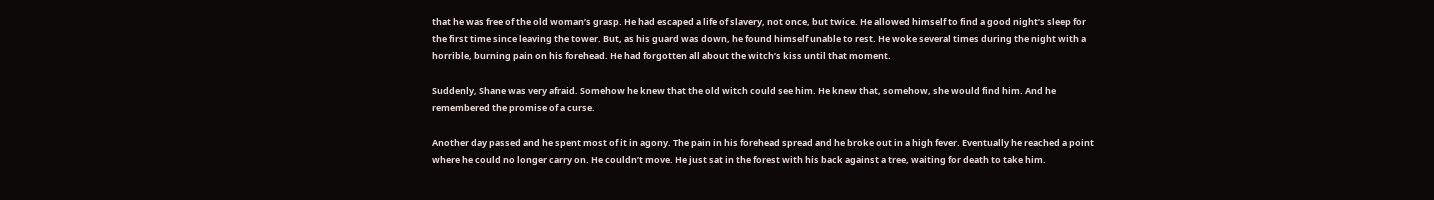that he was free of the old woman’s grasp. He had escaped a life of slavery, not once, but twice. He allowed himself to find a good night’s sleep for the first time since leaving the tower. But, as his guard was down, he found himself unable to rest. He woke several times during the night with a horrible, burning pain on his forehead. He had forgotten all about the witch’s kiss until that moment.

Suddenly, Shane was very afraid. Somehow he knew that the old witch could see him. He knew that, somehow, she would find him. And he remembered the promise of a curse.

Another day passed and he spent most of it in agony. The pain in his forehead spread and he broke out in a high fever. Eventually he reached a point where he could no longer carry on. He couldn’t move. He just sat in the forest with his back against a tree, waiting for death to take him.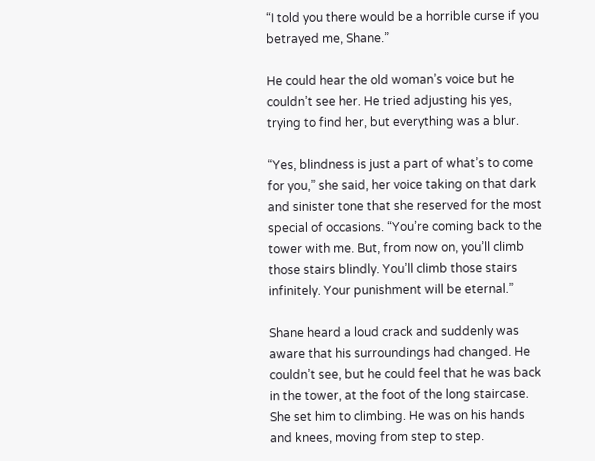“I told you there would be a horrible curse if you betrayed me, Shane.”

He could hear the old woman’s voice but he couldn’t see her. He tried adjusting his yes, trying to find her, but everything was a blur.

“Yes, blindness is just a part of what’s to come for you,” she said, her voice taking on that dark and sinister tone that she reserved for the most special of occasions. “You’re coming back to the tower with me. But, from now on, you’ll climb those stairs blindly. You’ll climb those stairs infinitely. Your punishment will be eternal.”

Shane heard a loud crack and suddenly was aware that his surroundings had changed. He couldn’t see, but he could feel that he was back in the tower, at the foot of the long staircase. She set him to climbing. He was on his hands and knees, moving from step to step.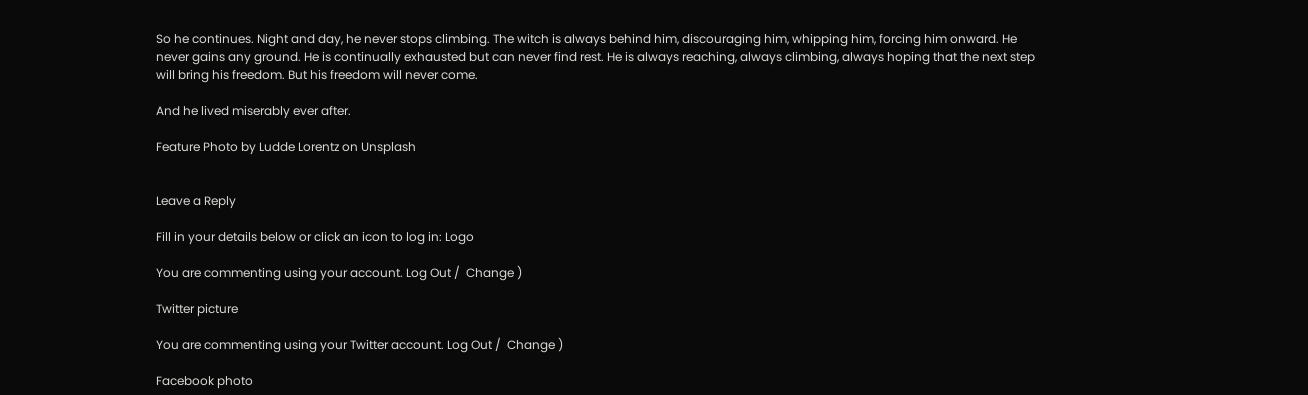So he continues. Night and day, he never stops climbing. The witch is always behind him, discouraging him, whipping him, forcing him onward. He never gains any ground. He is continually exhausted but can never find rest. He is always reaching, always climbing, always hoping that the next step will bring his freedom. But his freedom will never come.

And he lived miserably ever after.

Feature Photo by Ludde Lorentz on Unsplash


Leave a Reply

Fill in your details below or click an icon to log in: Logo

You are commenting using your account. Log Out /  Change )

Twitter picture

You are commenting using your Twitter account. Log Out /  Change )

Facebook photo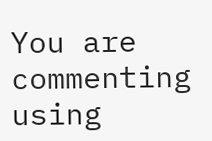You are commenting using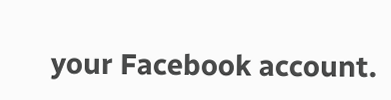your Facebook account.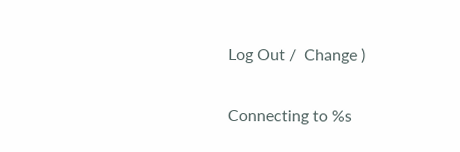Log Out /  Change )

Connecting to %s